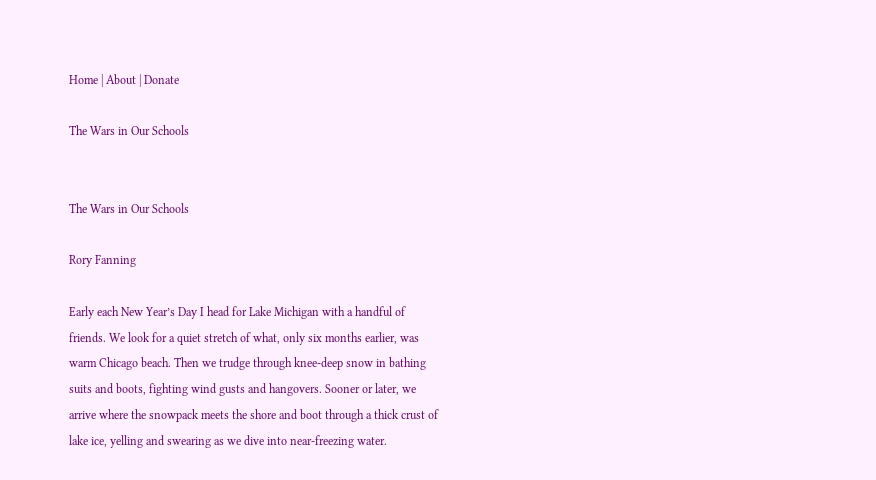Home | About | Donate

The Wars in Our Schools


The Wars in Our Schools

Rory Fanning

Early each New Year’s Day I head for Lake Michigan with a handful of friends. We look for a quiet stretch of what, only six months earlier, was warm Chicago beach. Then we trudge through knee-deep snow in bathing suits and boots, fighting wind gusts and hangovers. Sooner or later, we arrive where the snowpack meets the shore and boot through a thick crust of lake ice, yelling and swearing as we dive into near-freezing water.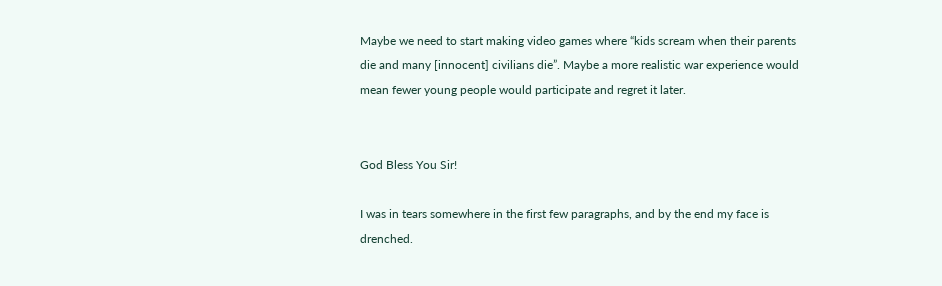Maybe we need to start making video games where “kids scream when their parents die and many [innocent] civilians die”. Maybe a more realistic war experience would mean fewer young people would participate and regret it later.


God Bless You Sir!

I was in tears somewhere in the first few paragraphs, and by the end my face is drenched.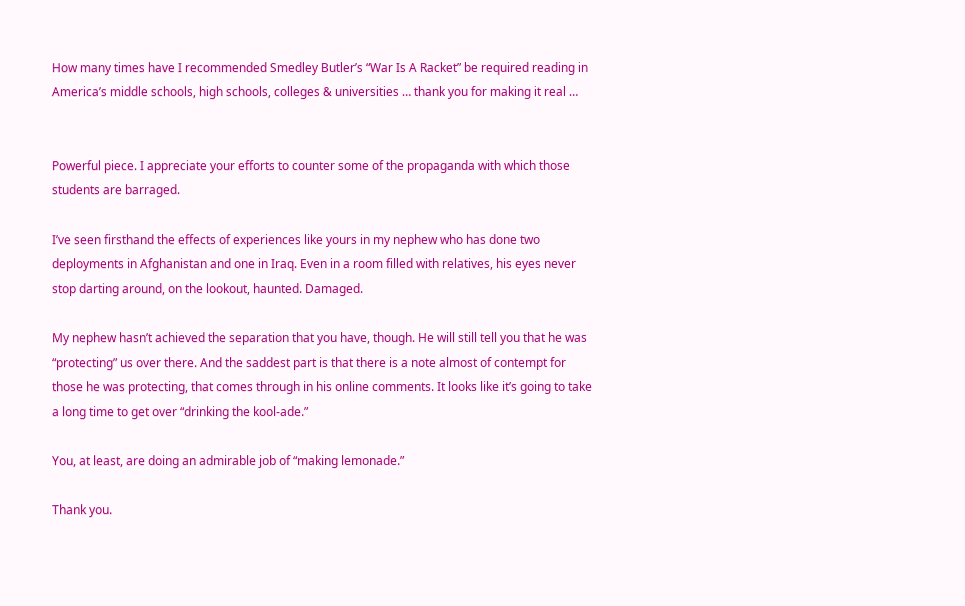How many times have I recommended Smedley Butler’s “War Is A Racket” be required reading in America’s middle schools, high schools, colleges & universities … thank you for making it real …


Powerful piece. I appreciate your efforts to counter some of the propaganda with which those students are barraged.

I’ve seen firsthand the effects of experiences like yours in my nephew who has done two deployments in Afghanistan and one in Iraq. Even in a room filled with relatives, his eyes never stop darting around, on the lookout, haunted. Damaged.

My nephew hasn’t achieved the separation that you have, though. He will still tell you that he was “protecting” us over there. And the saddest part is that there is a note almost of contempt for those he was protecting, that comes through in his online comments. It looks like it’s going to take a long time to get over “drinking the kool-ade.”

You, at least, are doing an admirable job of “making lemonade.”

Thank you.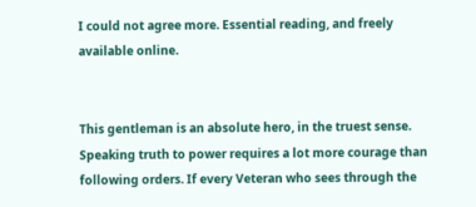I could not agree more. Essential reading, and freely available online.


This gentleman is an absolute hero, in the truest sense. Speaking truth to power requires a lot more courage than following orders. If every Veteran who sees through the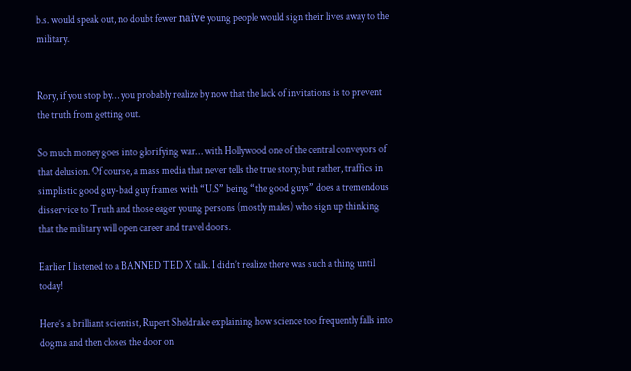b.s. would speak out, no doubt fewer naïve young people would sign their lives away to the military.


Rory, if you stop by… you probably realize by now that the lack of invitations is to prevent the truth from getting out.

So much money goes into glorifying war… with Hollywood one of the central conveyors of that delusion. Of course, a mass media that never tells the true story; but rather, traffics in simplistic good guy-bad guy frames with “U.S” being “the good guys” does a tremendous disservice to Truth and those eager young persons (mostly males) who sign up thinking that the military will open career and travel doors.

Earlier I listened to a BANNED TED X talk. I didn’t realize there was such a thing until today!

Here’s a brilliant scientist, Rupert Sheldrake explaining how science too frequently falls into dogma and then closes the door on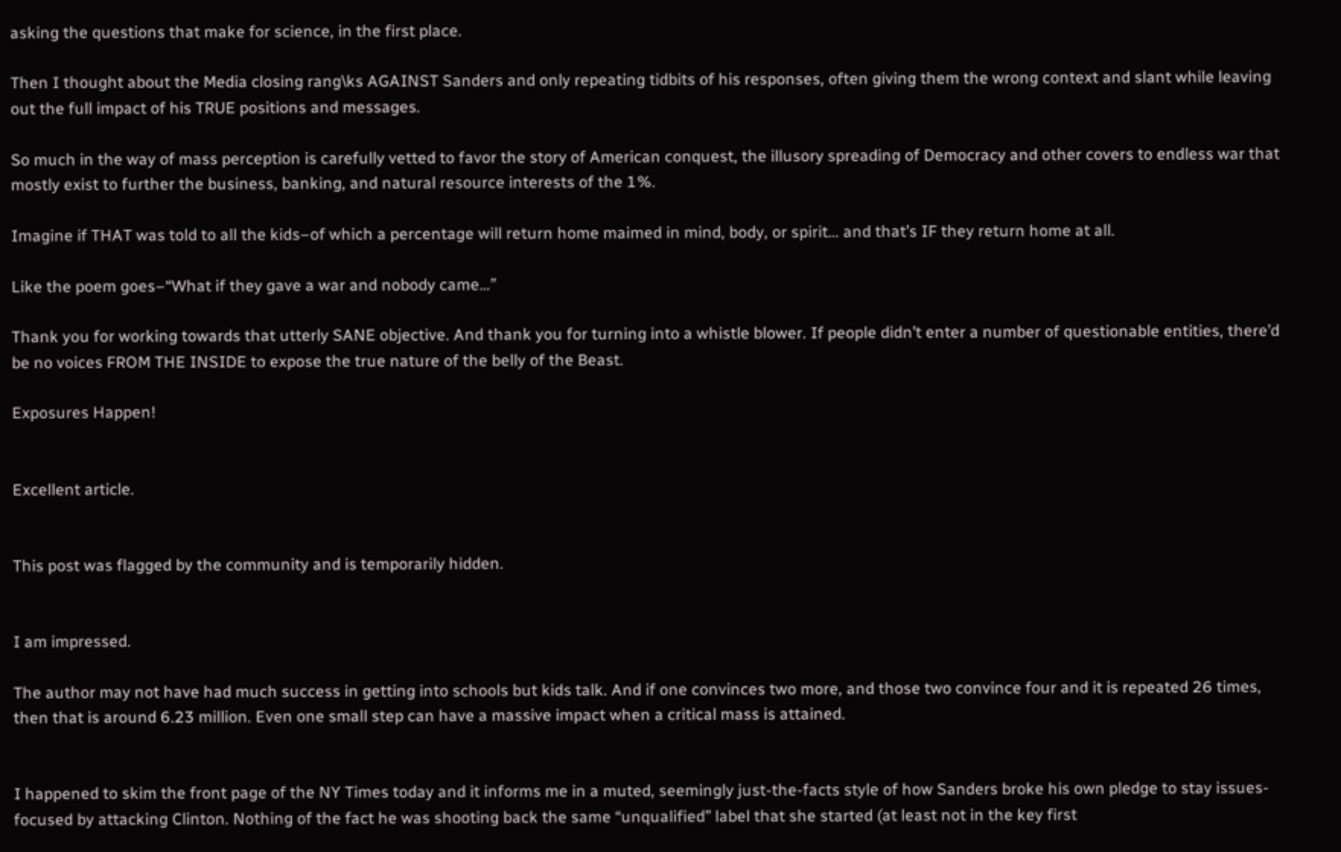asking the questions that make for science, in the first place.

Then I thought about the Media closing rang\ks AGAINST Sanders and only repeating tidbits of his responses, often giving them the wrong context and slant while leaving out the full impact of his TRUE positions and messages.

So much in the way of mass perception is carefully vetted to favor the story of American conquest, the illusory spreading of Democracy and other covers to endless war that mostly exist to further the business, banking, and natural resource interests of the 1%.

Imagine if THAT was told to all the kids–of which a percentage will return home maimed in mind, body, or spirit… and that’s IF they return home at all.

Like the poem goes–“What if they gave a war and nobody came…”

Thank you for working towards that utterly SANE objective. And thank you for turning into a whistle blower. If people didn’t enter a number of questionable entities, there’d be no voices FROM THE INSIDE to expose the true nature of the belly of the Beast.

Exposures Happen!


Excellent article.


This post was flagged by the community and is temporarily hidden.


I am impressed.

The author may not have had much success in getting into schools but kids talk. And if one convinces two more, and those two convince four and it is repeated 26 times, then that is around 6.23 million. Even one small step can have a massive impact when a critical mass is attained.


I happened to skim the front page of the NY Times today and it informs me in a muted, seemingly just-the-facts style of how Sanders broke his own pledge to stay issues-focused by attacking Clinton. Nothing of the fact he was shooting back the same “unqualified” label that she started (at least not in the key first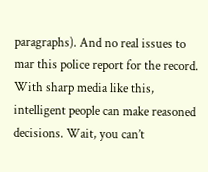paragraphs). And no real issues to mar this police report for the record. With sharp media like this, intelligent people can make reasoned decisions. Wait, you can’t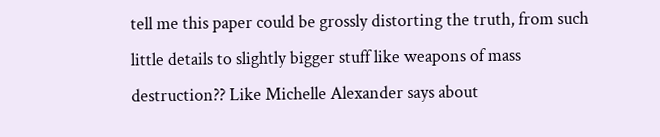tell me this paper could be grossly distorting the truth, from such little details to slightly bigger stuff like weapons of mass destruction?? Like Michelle Alexander says about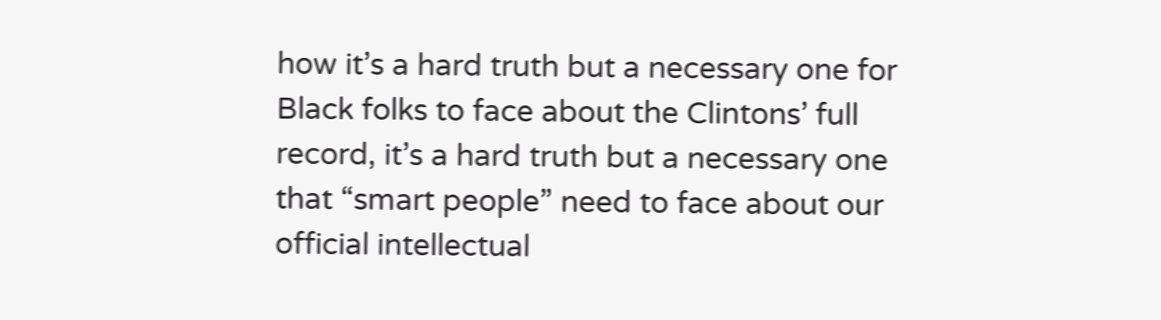how it’s a hard truth but a necessary one for Black folks to face about the Clintons’ full record, it’s a hard truth but a necessary one that “smart people” need to face about our official intellectual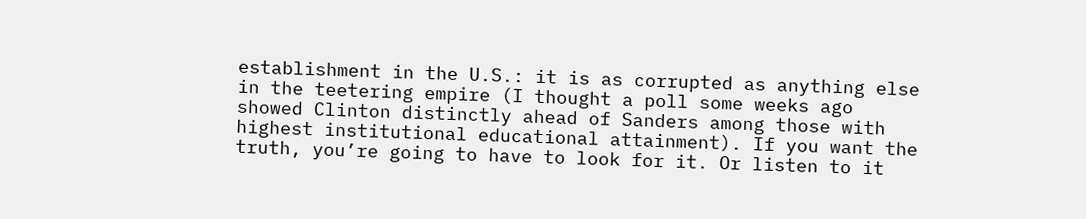establishment in the U.S.: it is as corrupted as anything else in the teetering empire (I thought a poll some weeks ago showed Clinton distinctly ahead of Sanders among those with highest institutional educational attainment). If you want the truth, you’re going to have to look for it. Or listen to it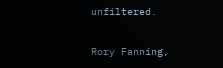unfiltered.

Rory Fanning,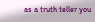as a truth teller you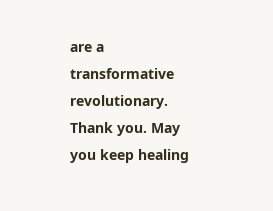are a transformative revolutionary. Thank you. May you keep healing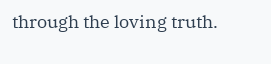through the loving truth.